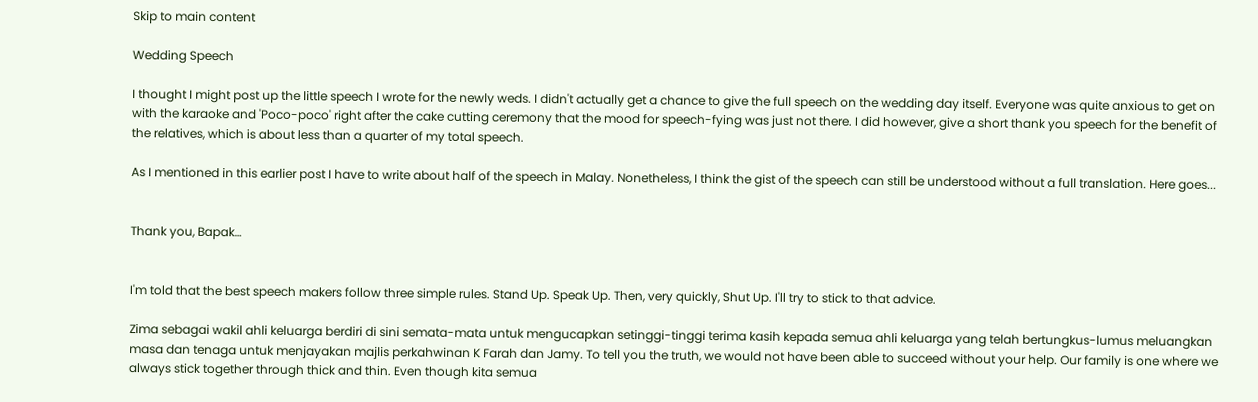Skip to main content

Wedding Speech

I thought I might post up the little speech I wrote for the newly weds. I didn't actually get a chance to give the full speech on the wedding day itself. Everyone was quite anxious to get on with the karaoke and 'Poco-poco' right after the cake cutting ceremony that the mood for speech-fying was just not there. I did however, give a short thank you speech for the benefit of the relatives, which is about less than a quarter of my total speech.

As I mentioned in this earlier post I have to write about half of the speech in Malay. Nonetheless, I think the gist of the speech can still be understood without a full translation. Here goes...


Thank you, Bapak…


I'm told that the best speech makers follow three simple rules. Stand Up. Speak Up. Then, very quickly, Shut Up. I'll try to stick to that advice.

Zima sebagai wakil ahli keluarga berdiri di sini semata-mata untuk mengucapkan setinggi-tinggi terima kasih kepada semua ahli keluarga yang telah bertungkus-lumus meluangkan masa dan tenaga untuk menjayakan majlis perkahwinan K Farah dan Jamy. To tell you the truth, we would not have been able to succeed without your help. Our family is one where we always stick together through thick and thin. Even though kita semua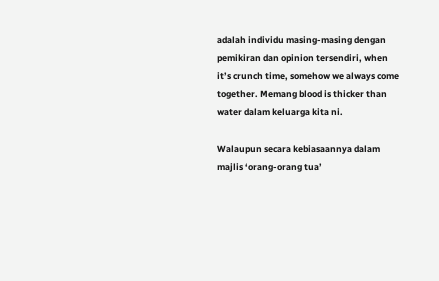adalah individu masing-masing dengan pemikiran dan opinion tersendiri, when it’s crunch time, somehow we always come together. Memang blood is thicker than water dalam keluarga kita ni.

Walaupun secara kebiasaannya dalam majlis ‘orang-orang tua’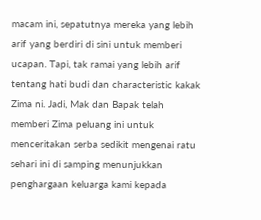macam ini, sepatutnya mereka yang lebih arif yang berdiri di sini untuk memberi ucapan. Tapi, tak ramai yang lebih arif tentang hati budi dan characteristic kakak Zima ni. Jadi, Mak dan Bapak telah memberi Zima peluang ini untuk menceritakan serba sedikit mengenai ratu sehari ini di samping menunjukkan penghargaan keluarga kami kepada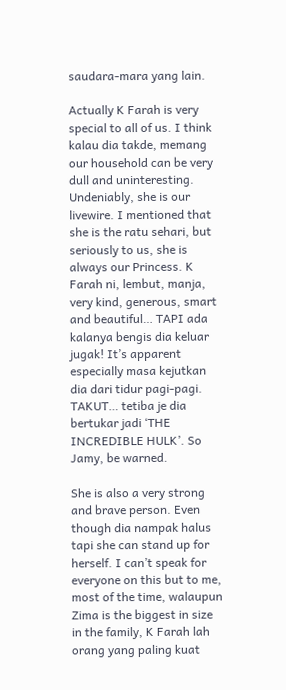saudara-mara yang lain.

Actually K Farah is very special to all of us. I think kalau dia takde, memang our household can be very dull and uninteresting. Undeniably, she is our livewire. I mentioned that she is the ratu sehari, but seriously to us, she is always our Princess. K Farah ni, lembut, manja, very kind, generous, smart and beautiful… TAPI ada kalanya bengis dia keluar jugak! It’s apparent especially masa kejutkan dia dari tidur pagi-pagi. TAKUT… tetiba je dia bertukar jadi ‘THE INCREDIBLE HULK’. So Jamy, be warned.

She is also a very strong and brave person. Even though dia nampak halus tapi she can stand up for herself. I can’t speak for everyone on this but to me, most of the time, walaupun Zima is the biggest in size in the family, K Farah lah orang yang paling kuat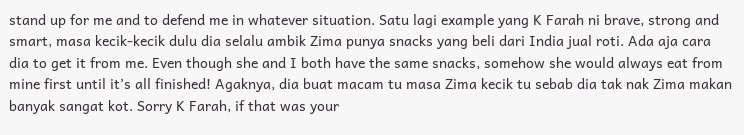stand up for me and to defend me in whatever situation. Satu lagi example yang K Farah ni brave, strong and smart, masa kecik-kecik dulu dia selalu ambik Zima punya snacks yang beli dari India jual roti. Ada aja cara dia to get it from me. Even though she and I both have the same snacks, somehow she would always eat from mine first until it’s all finished! Agaknya, dia buat macam tu masa Zima kecik tu sebab dia tak nak Zima makan banyak sangat kot. Sorry K Farah, if that was your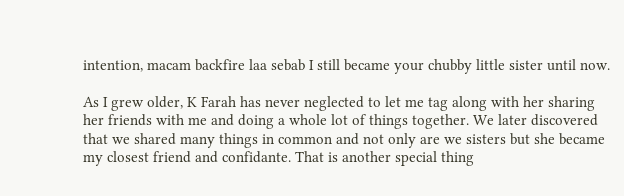intention, macam backfire laa sebab I still became your chubby little sister until now.

As I grew older, K Farah has never neglected to let me tag along with her sharing her friends with me and doing a whole lot of things together. We later discovered that we shared many things in common and not only are we sisters but she became my closest friend and confidante. That is another special thing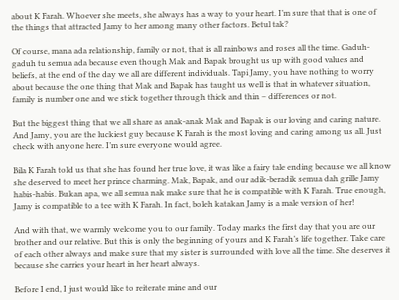about K Farah. Whoever she meets, she always has a way to your heart. I’m sure that that is one of the things that attracted Jamy to her among many other factors. Betul tak?

Of course, mana ada relationship, family or not, that is all rainbows and roses all the time. Gaduh-gaduh tu semua ada because even though Mak and Bapak brought us up with good values and beliefs, at the end of the day we all are different individuals. Tapi Jamy, you have nothing to worry about because the one thing that Mak and Bapak has taught us well is that in whatever situation, family is number one and we stick together through thick and thin – differences or not.

But the biggest thing that we all share as anak-anak Mak and Bapak is our loving and caring nature. And Jamy, you are the luckiest guy because K Farah is the most loving and caring among us all. Just check with anyone here. I’m sure everyone would agree.

Bila K Farah told us that she has found her true love, it was like a fairy tale ending because we all know she deserved to meet her prince charming. Mak, Bapak, and our adik-beradik semua dah grille Jamy habis-habis. Bukan apa, we all semua nak make sure that he is compatible with K Farah. True enough, Jamy is compatible to a tee with K Farah. In fact, boleh katakan Jamy is a male version of her!

And with that, we warmly welcome you to our family. Today marks the first day that you are our brother and our relative. But this is only the beginning of yours and K Farah’s life together. Take care of each other always and make sure that my sister is surrounded with love all the time. She deserves it because she carries your heart in her heart always.

Before I end, I just would like to reiterate mine and our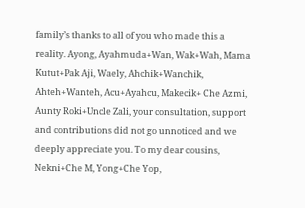family’s thanks to all of you who made this a reality. Ayong, Ayahmuda+Wan, Wak+Wah, Mama Kutut+Pak Aji, Waely, Ahchik+Wanchik, Ahteh+Wanteh, Acu+Ayahcu, Makecik+ Che Azmi, Aunty Roki+Uncle Zali, your consultation, support and contributions did not go unnoticed and we deeply appreciate you. To my dear cousins, Nekni+Che M, Yong+Che Yop,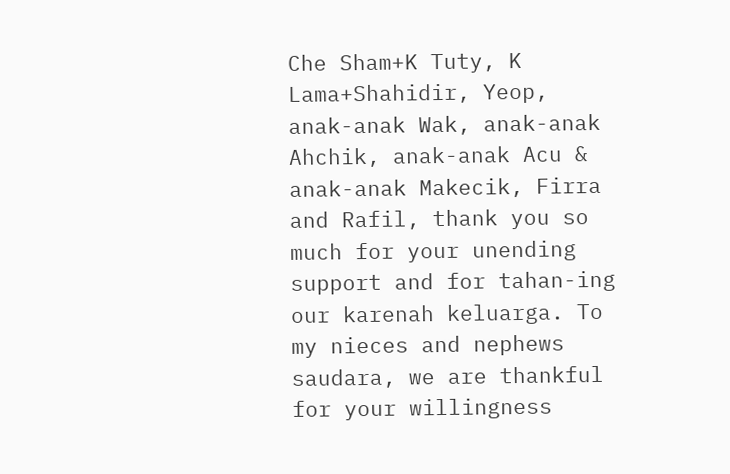Che Sham+K Tuty, K Lama+Shahidir, Yeop, anak-anak Wak, anak-anak Ahchik, anak-anak Acu & anak-anak Makecik, Firra and Rafil, thank you so much for your unending support and for tahan-ing our karenah keluarga. To my nieces and nephews saudara, we are thankful for your willingness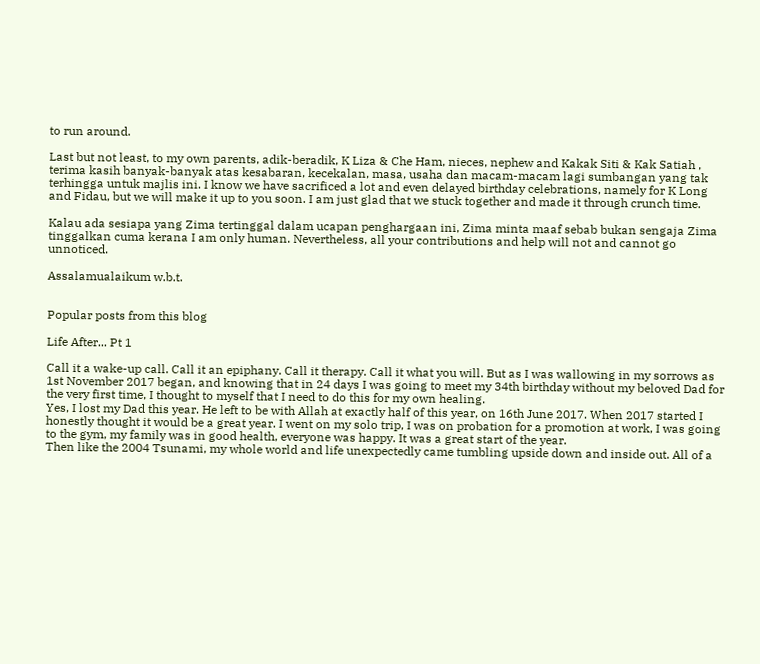to run around.

Last but not least, to my own parents, adik-beradik, K Liza & Che Ham, nieces, nephew and Kakak Siti & Kak Satiah , terima kasih banyak-banyak atas kesabaran, kecekalan, masa, usaha dan macam-macam lagi sumbangan yang tak terhingga untuk majlis ini. I know we have sacrificed a lot and even delayed birthday celebrations, namely for K Long and Fidau, but we will make it up to you soon. I am just glad that we stuck together and made it through crunch time.

Kalau ada sesiapa yang Zima tertinggal dalam ucapan penghargaan ini, Zima minta maaf sebab bukan sengaja Zima tinggalkan cuma kerana I am only human. Nevertheless, all your contributions and help will not and cannot go unnoticed.

Assalamualaikum w.b.t.


Popular posts from this blog

Life After... Pt 1

Call it a wake-up call. Call it an epiphany. Call it therapy. Call it what you will. But as I was wallowing in my sorrows as 1st November 2017 began, and knowing that in 24 days I was going to meet my 34th birthday without my beloved Dad for the very first time, I thought to myself that I need to do this for my own healing.
Yes, I lost my Dad this year. He left to be with Allah at exactly half of this year, on 16th June 2017. When 2017 started I honestly thought it would be a great year. I went on my solo trip, I was on probation for a promotion at work, I was going to the gym, my family was in good health, everyone was happy. It was a great start of the year.
Then like the 2004 Tsunami, my whole world and life unexpectedly came tumbling upside down and inside out. All of a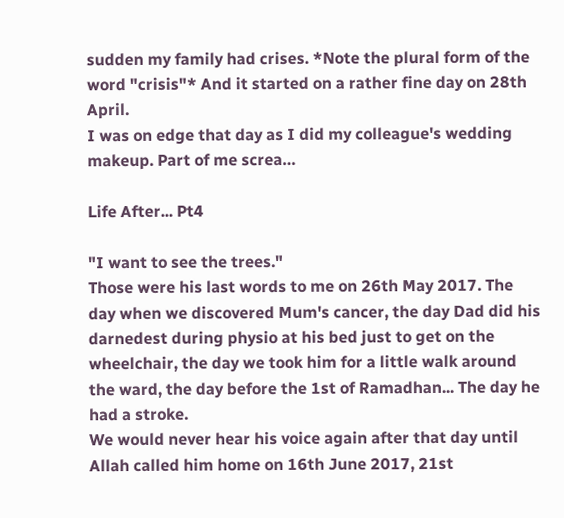sudden my family had crises. *Note the plural form of the word "crisis"* And it started on a rather fine day on 28th April.
I was on edge that day as I did my colleague's wedding makeup. Part of me screa…

Life After... Pt4

"I want to see the trees."
Those were his last words to me on 26th May 2017. The day when we discovered Mum's cancer, the day Dad did his darnedest during physio at his bed just to get on the wheelchair, the day we took him for a little walk around the ward, the day before the 1st of Ramadhan... The day he had a stroke.
We would never hear his voice again after that day until Allah called him home on 16th June 2017, 21st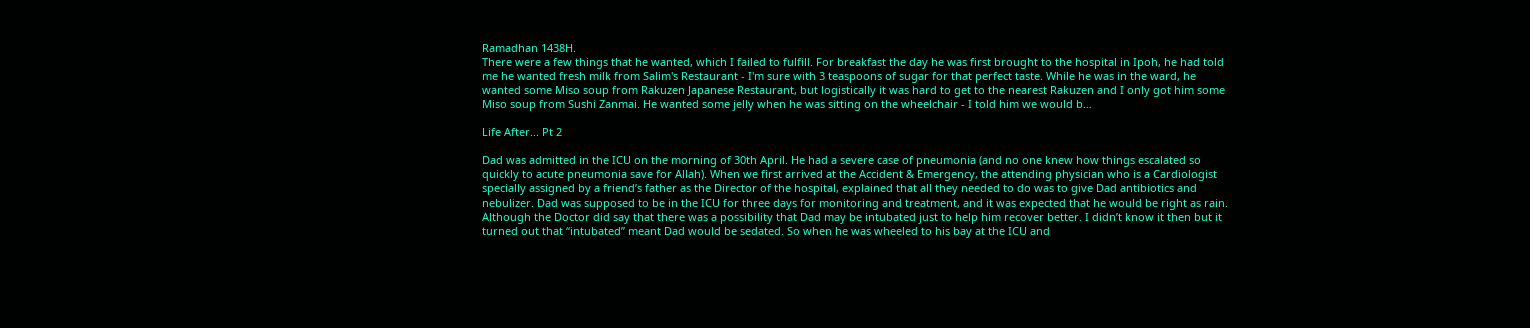Ramadhan 1438H.
There were a few things that he wanted, which I failed to fulfill. For breakfast the day he was first brought to the hospital in Ipoh, he had told me he wanted fresh milk from Salim's Restaurant - I'm sure with 3 teaspoons of sugar for that perfect taste. While he was in the ward, he wanted some Miso soup from Rakuzen Japanese Restaurant, but logistically it was hard to get to the nearest Rakuzen and I only got him some Miso soup from Sushi Zanmai. He wanted some jelly when he was sitting on the wheelchair - I told him we would b…

Life After... Pt 2

Dad was admitted in the ICU on the morning of 30th April. He had a severe case of pneumonia (and no one knew how things escalated so quickly to acute pneumonia save for Allah). When we first arrived at the Accident & Emergency, the attending physician who is a Cardiologist specially assigned by a friend’s father as the Director of the hospital, explained that all they needed to do was to give Dad antibiotics and nebulizer. Dad was supposed to be in the ICU for three days for monitoring and treatment, and it was expected that he would be right as rain. Although the Doctor did say that there was a possibility that Dad may be intubated just to help him recover better. I didn’t know it then but it turned out that “intubated” meant Dad would be sedated. So when he was wheeled to his bay at the ICU and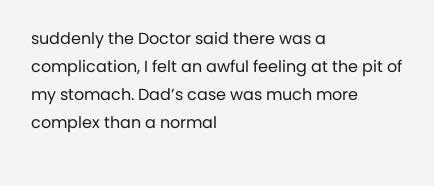suddenly the Doctor said there was a complication, I felt an awful feeling at the pit of my stomach. Dad’s case was much more complex than a normal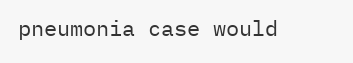pneumonia case would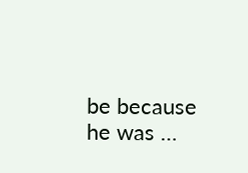be because he was …